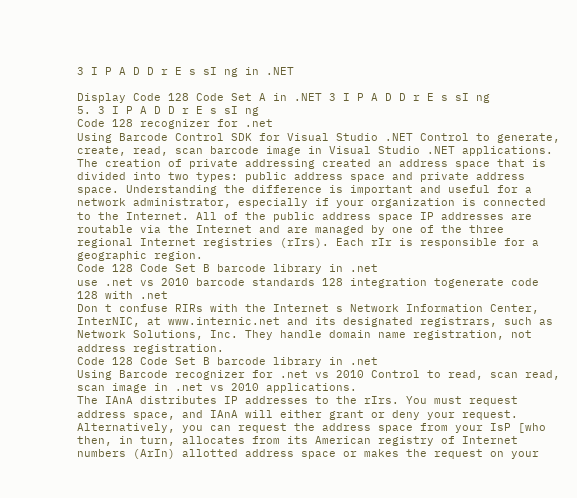3 I P A D D r E s sI ng in .NET

Display Code 128 Code Set A in .NET 3 I P A D D r E s sI ng
5. 3 I P A D D r E s sI ng
Code 128 recognizer for .net
Using Barcode Control SDK for Visual Studio .NET Control to generate, create, read, scan barcode image in Visual Studio .NET applications.
The creation of private addressing created an address space that is divided into two types: public address space and private address space. Understanding the difference is important and useful for a network administrator, especially if your organization is connected to the Internet. All of the public address space IP addresses are routable via the Internet and are managed by one of the three regional Internet registries (rIrs). Each rIr is responsible for a geographic region.
Code 128 Code Set B barcode library in .net
use .net vs 2010 barcode standards 128 integration togenerate code 128 with .net
Don t confuse RIRs with the Internet s Network Information Center, InterNIC, at www.internic.net and its designated registrars, such as Network Solutions, Inc. They handle domain name registration, not address registration.
Code 128 Code Set B barcode library in .net
Using Barcode recognizer for .net vs 2010 Control to read, scan read, scan image in .net vs 2010 applications.
The IAnA distributes IP addresses to the rIrs. You must request address space, and IAnA will either grant or deny your request. Alternatively, you can request the address space from your IsP [who then, in turn, allocates from its American registry of Internet numbers (ArIn) allotted address space or makes the request on your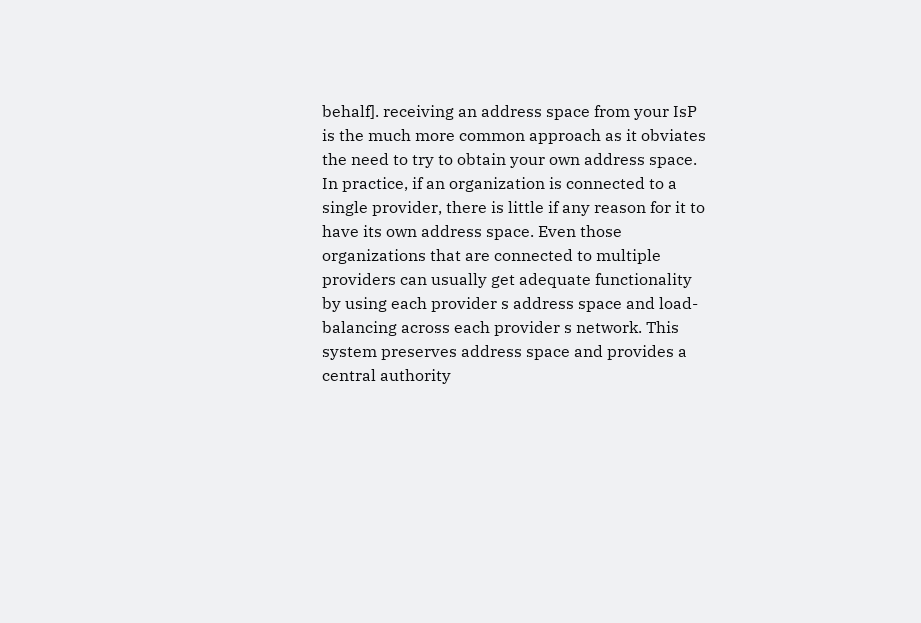behalf]. receiving an address space from your IsP is the much more common approach as it obviates the need to try to obtain your own address space. In practice, if an organization is connected to a single provider, there is little if any reason for it to have its own address space. Even those organizations that are connected to multiple providers can usually get adequate functionality by using each provider s address space and load-balancing across each provider s network. This system preserves address space and provides a central authority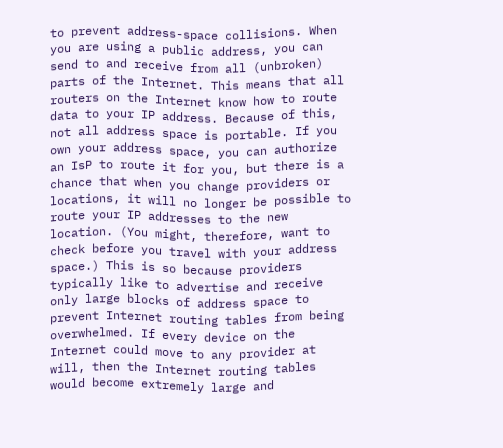to prevent address-space collisions. When you are using a public address, you can send to and receive from all (unbroken) parts of the Internet. This means that all routers on the Internet know how to route data to your IP address. Because of this, not all address space is portable. If you own your address space, you can authorize an IsP to route it for you, but there is a chance that when you change providers or locations, it will no longer be possible to route your IP addresses to the new location. (You might, therefore, want to check before you travel with your address space.) This is so because providers typically like to advertise and receive only large blocks of address space to prevent Internet routing tables from being overwhelmed. If every device on the Internet could move to any provider at will, then the Internet routing tables would become extremely large and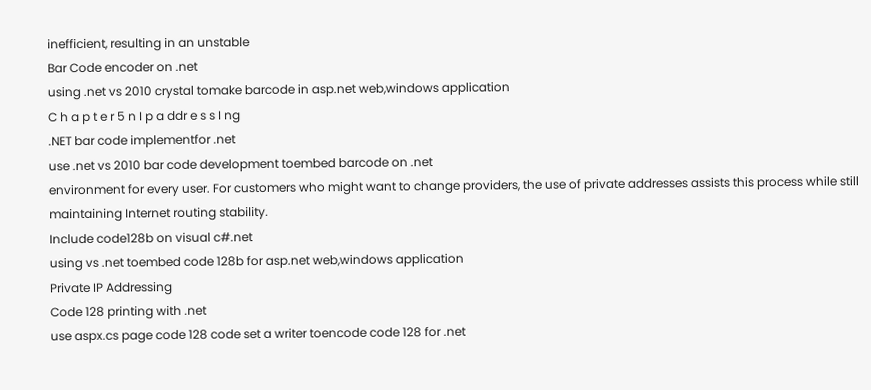inefficient, resulting in an unstable
Bar Code encoder on .net
using .net vs 2010 crystal tomake barcode in asp.net web,windows application
C h a p t e r 5 n I p a ddr e s s I ng
.NET bar code implementfor .net
use .net vs 2010 bar code development toembed barcode on .net
environment for every user. For customers who might want to change providers, the use of private addresses assists this process while still maintaining Internet routing stability.
Include code128b on visual c#.net
using vs .net toembed code 128b for asp.net web,windows application
Private IP Addressing
Code 128 printing with .net
use aspx.cs page code 128 code set a writer toencode code 128 for .net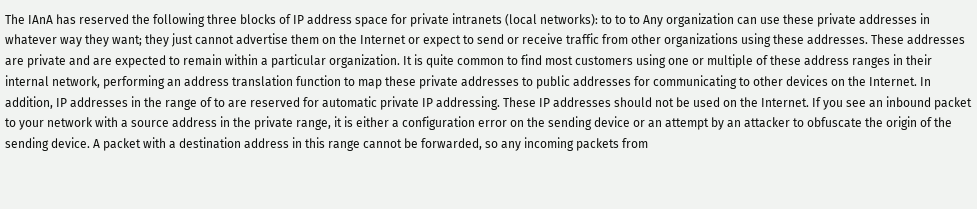The IAnA has reserved the following three blocks of IP address space for private intranets (local networks): to to to Any organization can use these private addresses in whatever way they want; they just cannot advertise them on the Internet or expect to send or receive traffic from other organizations using these addresses. These addresses are private and are expected to remain within a particular organization. It is quite common to find most customers using one or multiple of these address ranges in their internal network, performing an address translation function to map these private addresses to public addresses for communicating to other devices on the Internet. In addition, IP addresses in the range of to are reserved for automatic private IP addressing. These IP addresses should not be used on the Internet. If you see an inbound packet to your network with a source address in the private range, it is either a configuration error on the sending device or an attempt by an attacker to obfuscate the origin of the sending device. A packet with a destination address in this range cannot be forwarded, so any incoming packets from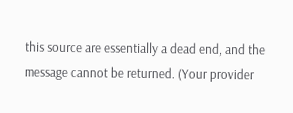this source are essentially a dead end, and the message cannot be returned. (Your provider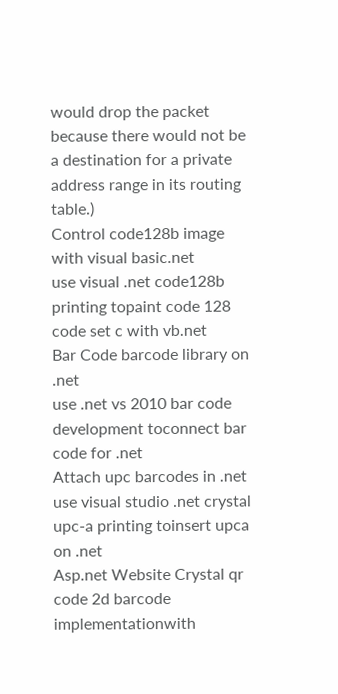would drop the packet because there would not be a destination for a private address range in its routing table.)
Control code128b image with visual basic.net
use visual .net code128b printing topaint code 128 code set c with vb.net
Bar Code barcode library on .net
use .net vs 2010 bar code development toconnect bar code for .net
Attach upc barcodes in .net
use visual studio .net crystal upc-a printing toinsert upca on .net
Asp.net Website Crystal qr code 2d barcode implementationwith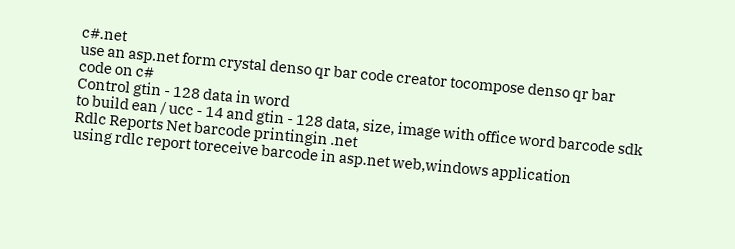c#.net
use an asp.net form crystal denso qr bar code creator tocompose denso qr bar code on c#
Control gtin - 128 data in word
to build ean / ucc - 14 and gtin - 128 data, size, image with office word barcode sdk
Rdlc Reports Net barcode printingin .net
using rdlc report toreceive barcode in asp.net web,windows application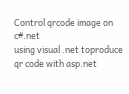Control qrcode image on c#.net
using visual .net toproduce qr code with asp.net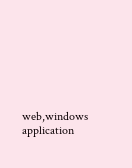web,windows application